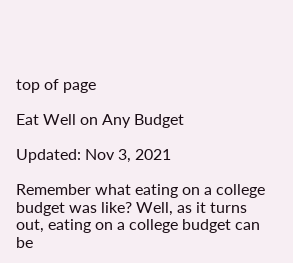top of page

Eat Well on Any Budget

Updated: Nov 3, 2021

Remember what eating on a college budget was like? Well, as it turns out, eating on a college budget can be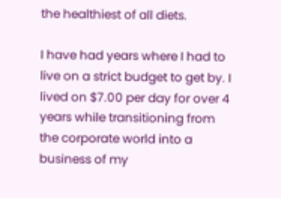the healthiest of all diets.

I have had years where I had to live on a strict budget to get by. I lived on $7.00 per day for over 4 years while transitioning from the corporate world into a business of my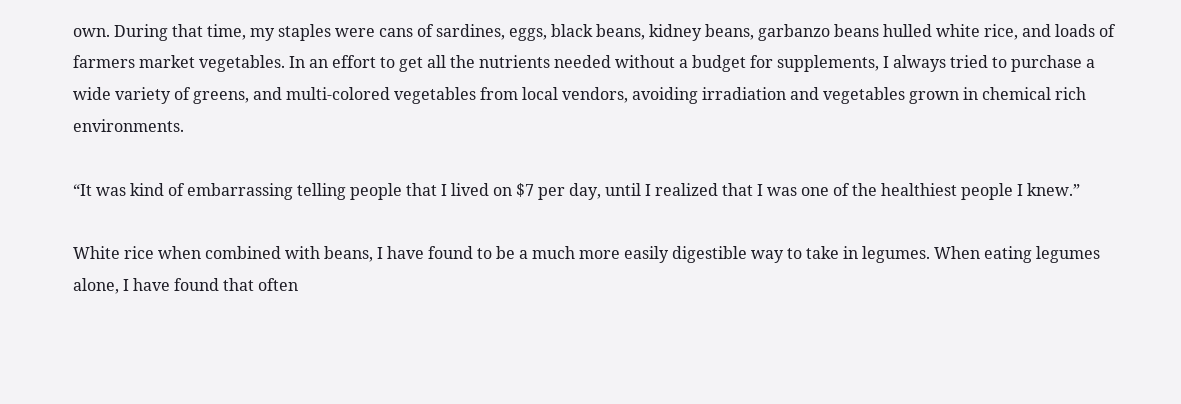own. During that time, my staples were cans of sardines, eggs, black beans, kidney beans, garbanzo beans hulled white rice, and loads of farmers market vegetables. In an effort to get all the nutrients needed without a budget for supplements, I always tried to purchase a wide variety of greens, and multi-colored vegetables from local vendors, avoiding irradiation and vegetables grown in chemical rich environments.

“It was kind of embarrassing telling people that I lived on $7 per day, until I realized that I was one of the healthiest people I knew.”

White rice when combined with beans, I have found to be a much more easily digestible way to take in legumes. When eating legumes alone, I have found that often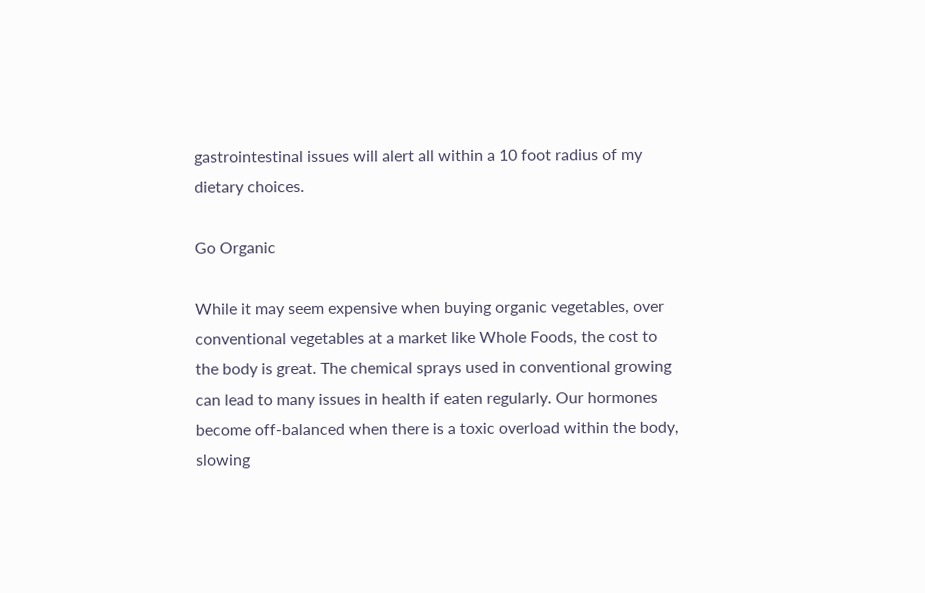gastrointestinal issues will alert all within a 10 foot radius of my dietary choices.

Go Organic

While it may seem expensive when buying organic vegetables, over conventional vegetables at a market like Whole Foods, the cost to the body is great. The chemical sprays used in conventional growing can lead to many issues in health if eaten regularly. Our hormones become off-balanced when there is a toxic overload within the body, slowing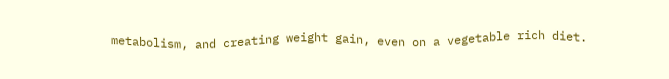metabolism, and creating weight gain, even on a vegetable rich diet.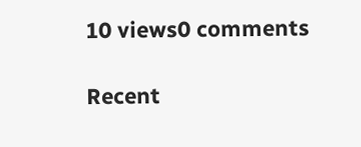10 views0 comments

Recent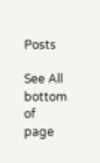Posts

See All
bottom of page